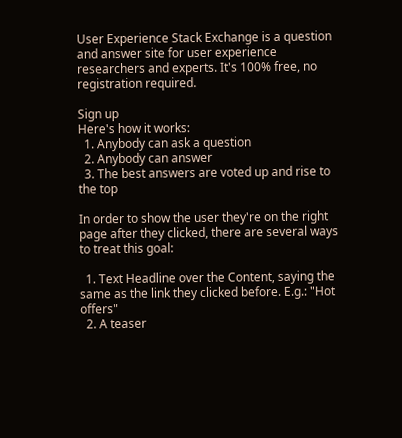User Experience Stack Exchange is a question and answer site for user experience researchers and experts. It's 100% free, no registration required.

Sign up
Here's how it works:
  1. Anybody can ask a question
  2. Anybody can answer
  3. The best answers are voted up and rise to the top

In order to show the user they're on the right page after they clicked, there are several ways to treat this goal:

  1. Text Headline over the Content, saying the same as the link they clicked before. E.g.: "Hot offers"
  2. A teaser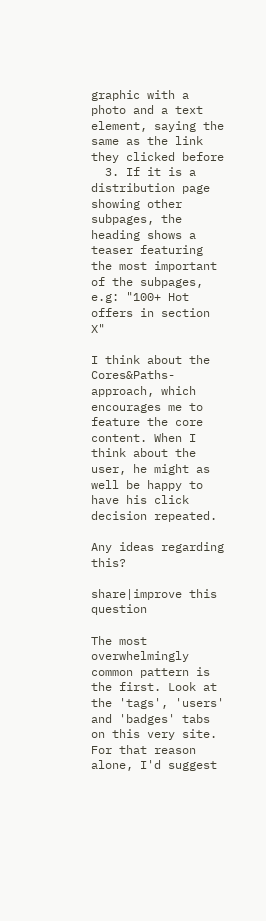graphic with a photo and a text element, saying the same as the link they clicked before
  3. If it is a distribution page showing other subpages, the heading shows a teaser featuring the most important of the subpages, e.g: "100+ Hot offers in section X"

I think about the Cores&Paths-approach, which encourages me to feature the core content. When I think about the user, he might as well be happy to have his click decision repeated.

Any ideas regarding this?

share|improve this question

The most overwhelmingly common pattern is the first. Look at the 'tags', 'users' and 'badges' tabs on this very site. For that reason alone, I'd suggest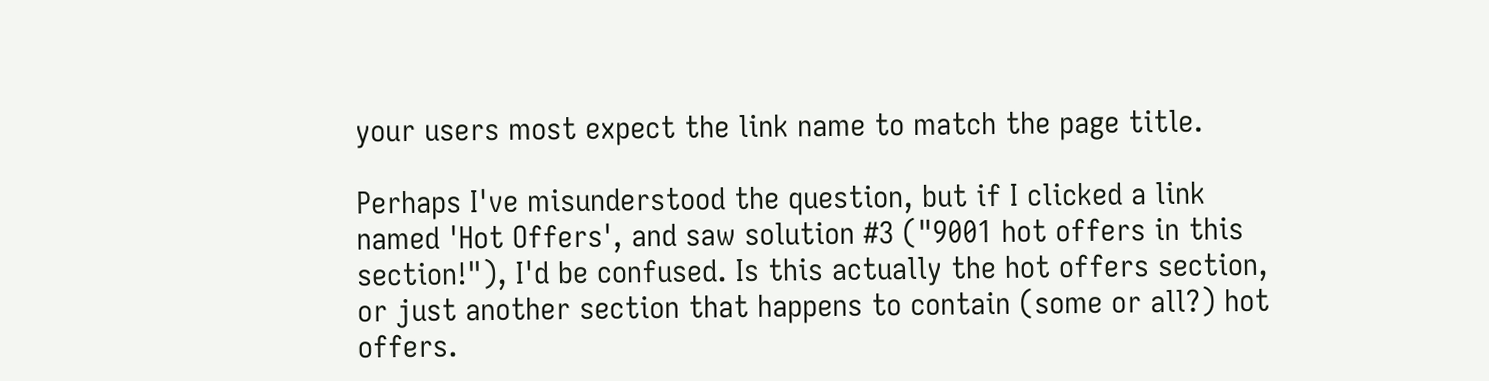your users most expect the link name to match the page title.

Perhaps I've misunderstood the question, but if I clicked a link named 'Hot Offers', and saw solution #3 ("9001 hot offers in this section!"), I'd be confused. Is this actually the hot offers section, or just another section that happens to contain (some or all?) hot offers.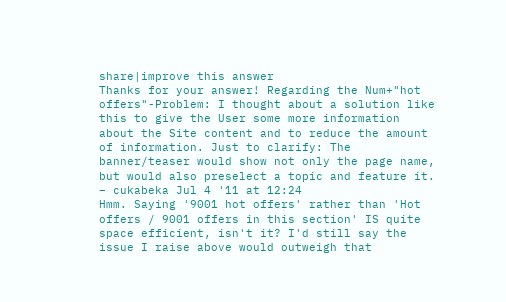share|improve this answer
Thanks for your answer! Regarding the Num+"hot offers"-Problem: I thought about a solution like this to give the User some more information about the Site content and to reduce the amount of information. Just to clarify: The banner/teaser would show not only the page name, but would also preselect a topic and feature it. – cukabeka Jul 4 '11 at 12:24
Hmm. Saying '9001 hot offers' rather than 'Hot offers / 9001 offers in this section' IS quite space efficient, isn't it? I'd still say the issue I raise above would outweigh that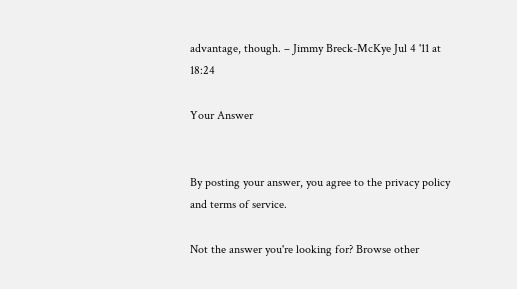advantage, though. – Jimmy Breck-McKye Jul 4 '11 at 18:24

Your Answer


By posting your answer, you agree to the privacy policy and terms of service.

Not the answer you're looking for? Browse other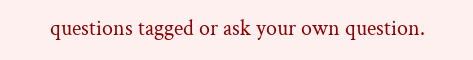questions tagged or ask your own question.